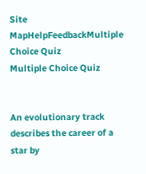Site MapHelpFeedbackMultiple Choice Quiz
Multiple Choice Quiz


An evolutionary track describes the career of a star by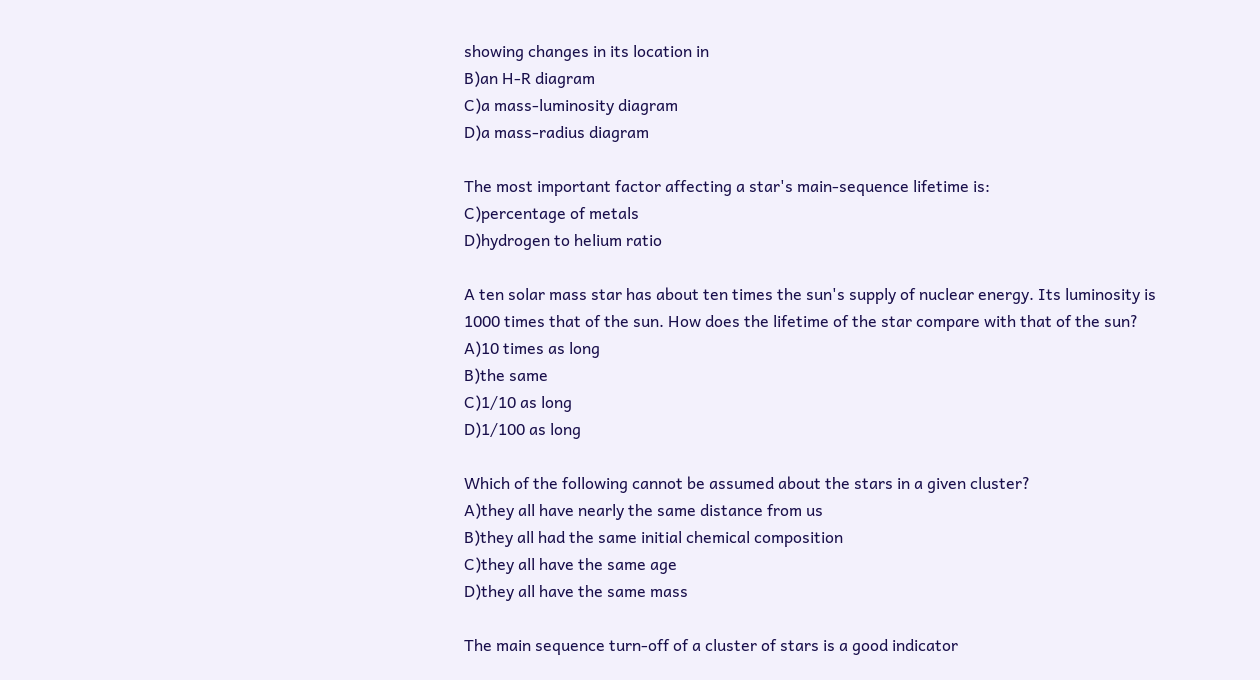showing changes in its location in
B)an H-R diagram
C)a mass-luminosity diagram
D)a mass-radius diagram

The most important factor affecting a star's main-sequence lifetime is:
C)percentage of metals
D)hydrogen to helium ratio

A ten solar mass star has about ten times the sun's supply of nuclear energy. Its luminosity is 1000 times that of the sun. How does the lifetime of the star compare with that of the sun?
A)10 times as long
B)the same
C)1/10 as long
D)1/100 as long

Which of the following cannot be assumed about the stars in a given cluster?
A)they all have nearly the same distance from us
B)they all had the same initial chemical composition
C)they all have the same age
D)they all have the same mass

The main sequence turn-off of a cluster of stars is a good indicator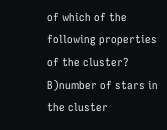of which of the following properties of the cluster?
B)number of stars in the cluster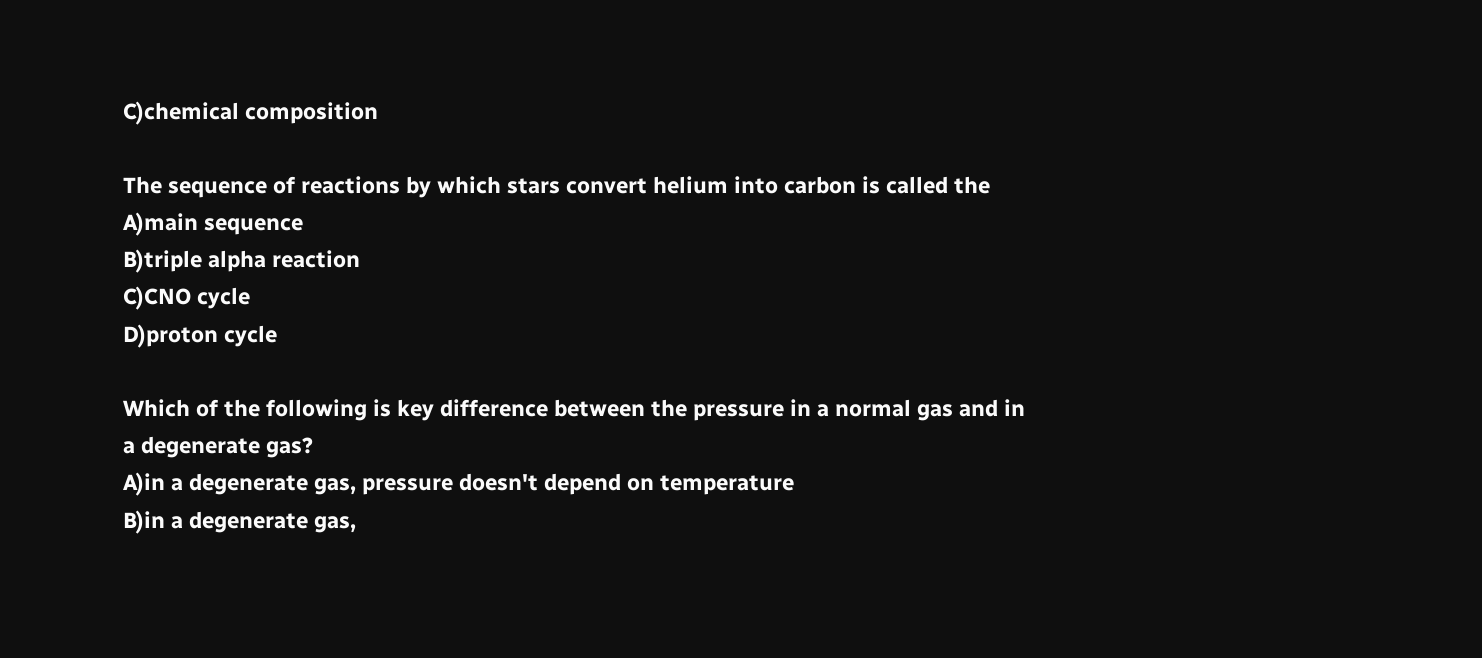C)chemical composition

The sequence of reactions by which stars convert helium into carbon is called the
A)main sequence
B)triple alpha reaction
C)CNO cycle
D)proton cycle

Which of the following is key difference between the pressure in a normal gas and in a degenerate gas?
A)in a degenerate gas, pressure doesn't depend on temperature
B)in a degenerate gas,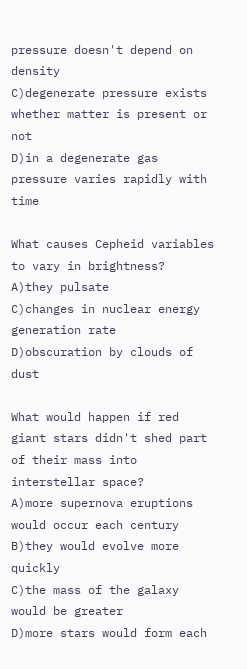pressure doesn't depend on density
C)degenerate pressure exists whether matter is present or not
D)in a degenerate gas pressure varies rapidly with time

What causes Cepheid variables to vary in brightness?
A)they pulsate
C)changes in nuclear energy generation rate
D)obscuration by clouds of dust

What would happen if red giant stars didn't shed part of their mass into interstellar space?
A)more supernova eruptions would occur each century
B)they would evolve more quickly
C)the mass of the galaxy would be greater
D)more stars would form each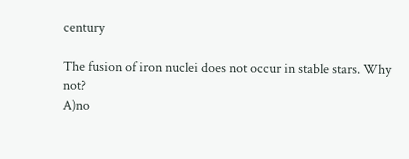century

The fusion of iron nuclei does not occur in stable stars. Why not?
A)no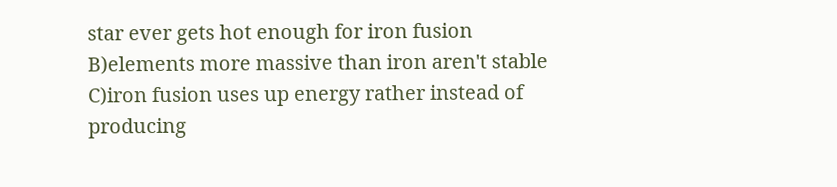star ever gets hot enough for iron fusion
B)elements more massive than iron aren't stable
C)iron fusion uses up energy rather instead of producing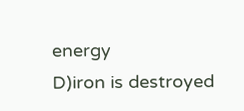energy
D)iron is destroyed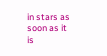in stars as soon as it is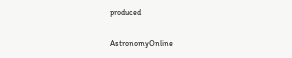produced

AstronomyOnline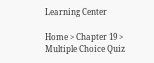Learning Center

Home > Chapter 19 > Multiple Choice Quiz